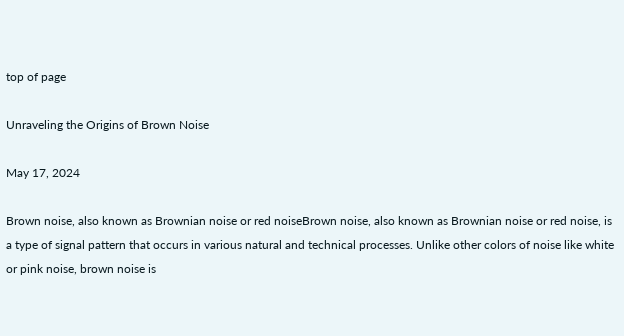top of page

Unraveling the Origins of Brown Noise

May 17, 2024

Brown noise, also known as Brownian noise or red noiseBrown noise, also known as Brownian noise or red noise, is a type of signal pattern that occurs in various natural and technical processes. Unlike other colors of noise like white or pink noise, brown noise is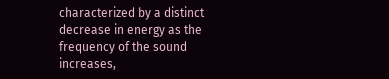characterized by a distinct decrease in energy as the frequency of the sound increases,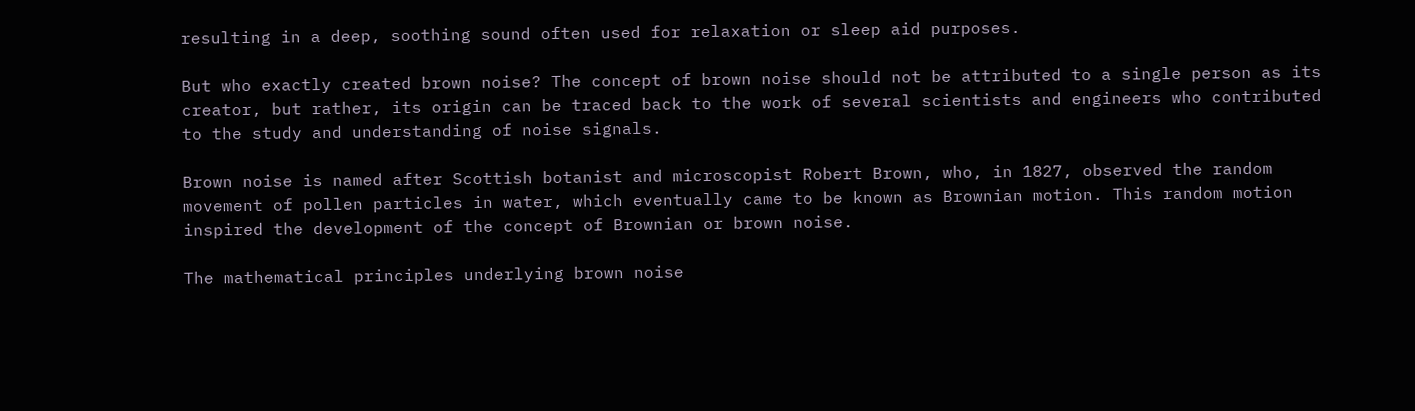resulting in a deep, soothing sound often used for relaxation or sleep aid purposes.

But who exactly created brown noise? The concept of brown noise should not be attributed to a single person as its creator, but rather, its origin can be traced back to the work of several scientists and engineers who contributed to the study and understanding of noise signals.

Brown noise is named after Scottish botanist and microscopist Robert Brown, who, in 1827, observed the random movement of pollen particles in water, which eventually came to be known as Brownian motion. This random motion inspired the development of the concept of Brownian or brown noise.

The mathematical principles underlying brown noise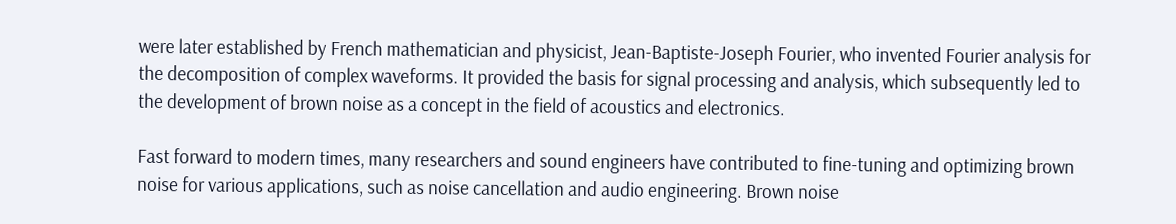were later established by French mathematician and physicist, Jean-Baptiste-Joseph Fourier, who invented Fourier analysis for the decomposition of complex waveforms. It provided the basis for signal processing and analysis, which subsequently led to the development of brown noise as a concept in the field of acoustics and electronics.

Fast forward to modern times, many researchers and sound engineers have contributed to fine-tuning and optimizing brown noise for various applications, such as noise cancellation and audio engineering. Brown noise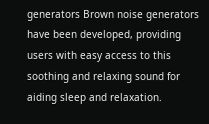generators Brown noise generators have been developed, providing users with easy access to this soothing and relaxing sound for aiding sleep and relaxation.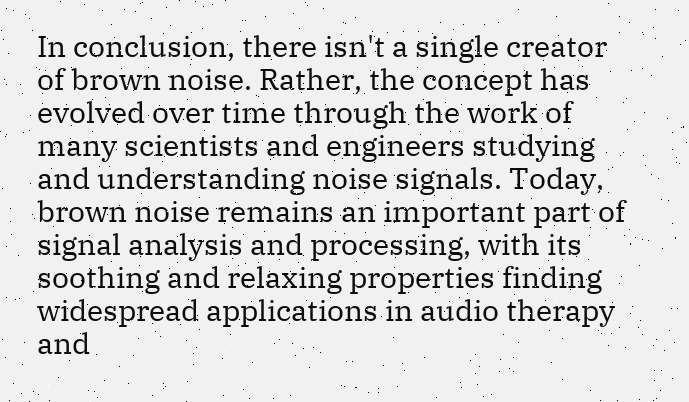In conclusion, there isn't a single creator of brown noise. Rather, the concept has evolved over time through the work of many scientists and engineers studying and understanding noise signals. Today, brown noise remains an important part of signal analysis and processing, with its soothing and relaxing properties finding widespread applications in audio therapy and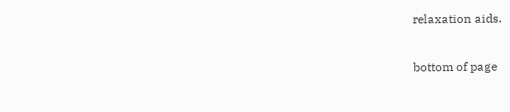relaxation aids.

bottom of page